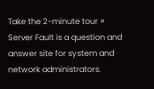Take the 2-minute tour ×
Server Fault is a question and answer site for system and network administrators.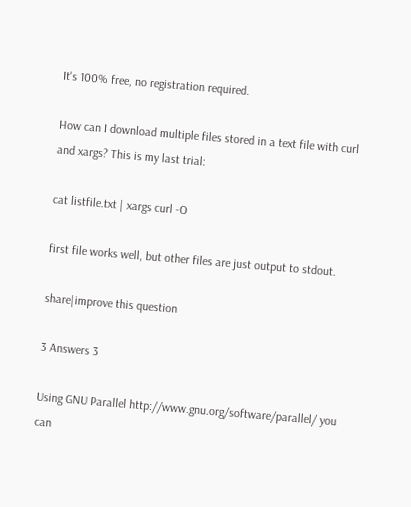It's 100% free, no registration required.

How can I download multiple files stored in a text file with curl and xargs? This is my last trial:

cat listfile.txt | xargs curl -O

first file works well, but other files are just output to stdout.

share|improve this question

3 Answers 3

Using GNU Parallel http://www.gnu.org/software/parallel/ you can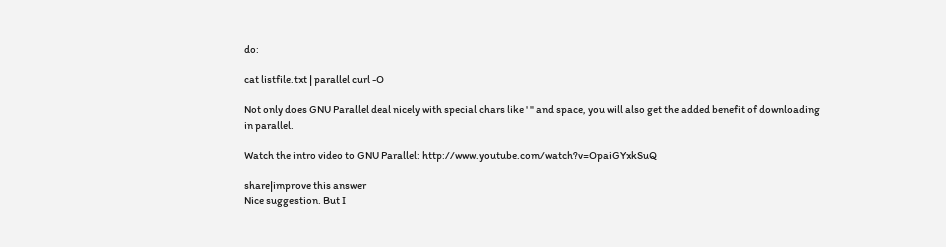do:

cat listfile.txt | parallel curl -O

Not only does GNU Parallel deal nicely with special chars like ' " and space, you will also get the added benefit of downloading in parallel.

Watch the intro video to GNU Parallel: http://www.youtube.com/watch?v=OpaiGYxkSuQ

share|improve this answer
Nice suggestion. But I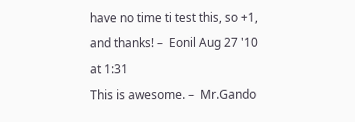have no time ti test this, so +1, and thanks! –  Eonil Aug 27 '10 at 1:31
This is awesome. –  Mr.Gando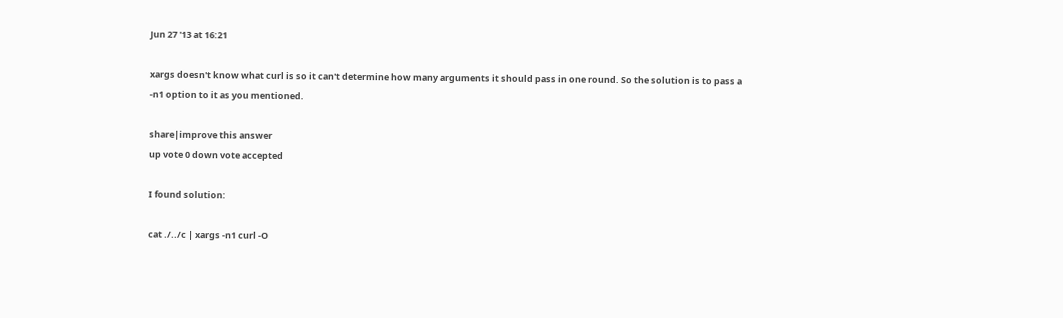Jun 27 '13 at 16:21

xargs doesn't know what curl is so it can't determine how many arguments it should pass in one round. So the solution is to pass a -n1 option to it as you mentioned.

share|improve this answer
up vote 0 down vote accepted

I found solution:

cat ./../c | xargs -n1 curl -O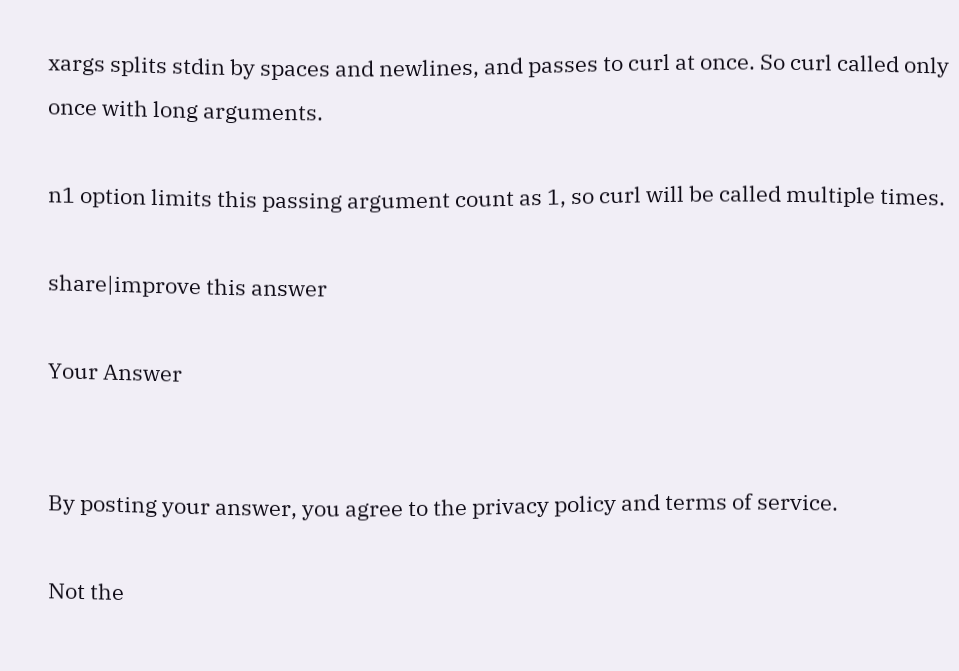xargs splits stdin by spaces and newlines, and passes to curl at once. So curl called only once with long arguments.

n1 option limits this passing argument count as 1, so curl will be called multiple times.

share|improve this answer

Your Answer


By posting your answer, you agree to the privacy policy and terms of service.

Not the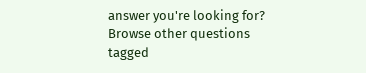answer you're looking for? Browse other questions tagged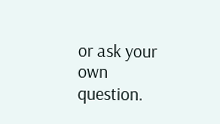or ask your own question.